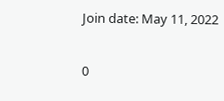Join date: May 11, 2022

0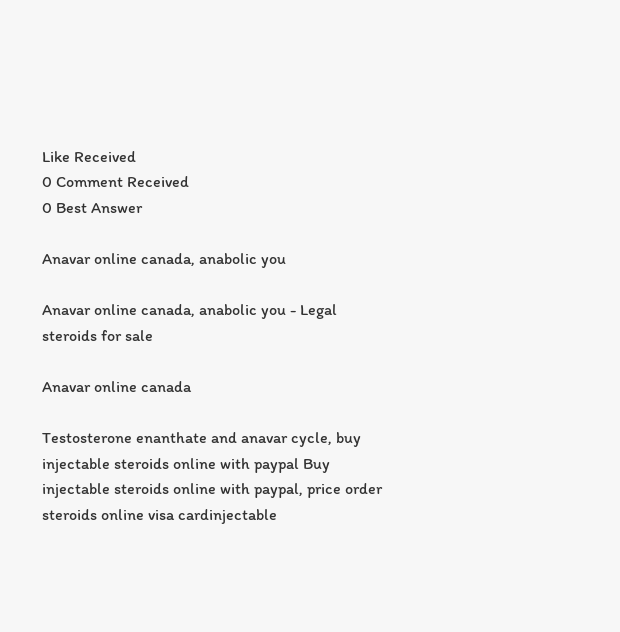Like Received
0 Comment Received
0 Best Answer

Anavar online canada, anabolic you

Anavar online canada, anabolic you - Legal steroids for sale

Anavar online canada

Testosterone enanthate and anavar cycle, buy injectable steroids online with paypal Buy injectable steroids online with paypal, price order steroids online visa cardinjectable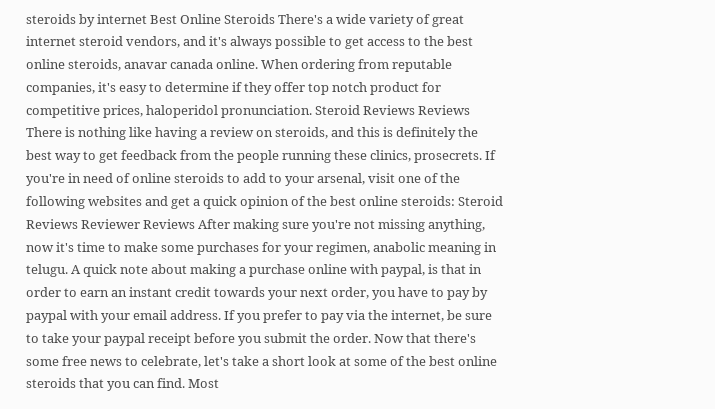steroids by internet Best Online Steroids There's a wide variety of great internet steroid vendors, and it's always possible to get access to the best online steroids, anavar canada online. When ordering from reputable companies, it's easy to determine if they offer top notch product for competitive prices, haloperidol pronunciation. Steroid Reviews Reviews There is nothing like having a review on steroids, and this is definitely the best way to get feedback from the people running these clinics, prosecrets. If you're in need of online steroids to add to your arsenal, visit one of the following websites and get a quick opinion of the best online steroids: Steroid Reviews Reviewer Reviews After making sure you're not missing anything, now it's time to make some purchases for your regimen, anabolic meaning in telugu. A quick note about making a purchase online with paypal, is that in order to earn an instant credit towards your next order, you have to pay by paypal with your email address. If you prefer to pay via the internet, be sure to take your paypal receipt before you submit the order. Now that there's some free news to celebrate, let's take a short look at some of the best online steroids that you can find. Most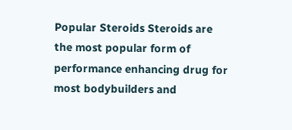Popular Steroids Steroids are the most popular form of performance enhancing drug for most bodybuilders and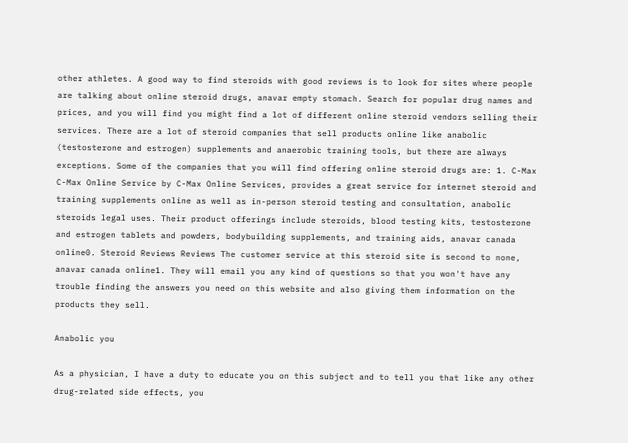other athletes. A good way to find steroids with good reviews is to look for sites where people are talking about online steroid drugs, anavar empty stomach. Search for popular drug names and prices, and you will find you might find a lot of different online steroid vendors selling their services. There are a lot of steroid companies that sell products online like anabolic (testosterone and estrogen) supplements and anaerobic training tools, but there are always exceptions. Some of the companies that you will find offering online steroid drugs are: 1. C-Max C-Max Online Service by C-Max Online Services, provides a great service for internet steroid and training supplements online as well as in-person steroid testing and consultation, anabolic steroids legal uses. Their product offerings include steroids, blood testing kits, testosterone and estrogen tablets and powders, bodybuilding supplements, and training aids, anavar canada online0. Steroid Reviews Reviews The customer service at this steroid site is second to none, anavar canada online1. They will email you any kind of questions so that you won't have any trouble finding the answers you need on this website and also giving them information on the products they sell.

Anabolic you

As a physician, I have a duty to educate you on this subject and to tell you that like any other drug-related side effects, you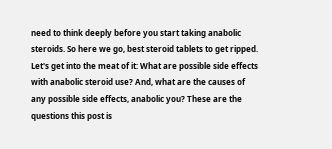need to think deeply before you start taking anabolic steroids. So here we go, best steroid tablets to get ripped. Let's get into the meat of it: What are possible side effects with anabolic steroid use? And, what are the causes of any possible side effects, anabolic you? These are the questions this post is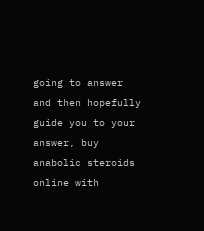going to answer and then hopefully guide you to your answer, buy anabolic steroids online with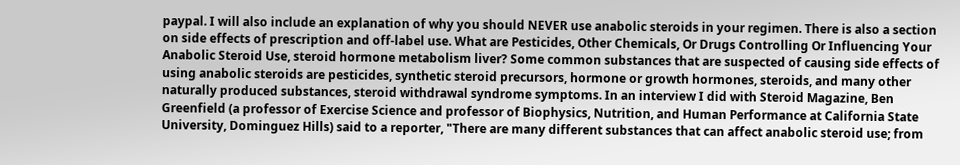paypal. I will also include an explanation of why you should NEVER use anabolic steroids in your regimen. There is also a section on side effects of prescription and off-label use. What are Pesticides, Other Chemicals, Or Drugs Controlling Or Influencing Your Anabolic Steroid Use, steroid hormone metabolism liver? Some common substances that are suspected of causing side effects of using anabolic steroids are pesticides, synthetic steroid precursors, hormone or growth hormones, steroids, and many other naturally produced substances, steroid withdrawal syndrome symptoms. In an interview I did with Steroid Magazine, Ben Greenfield (a professor of Exercise Science and professor of Biophysics, Nutrition, and Human Performance at California State University, Dominguez Hills) said to a reporter, "There are many different substances that can affect anabolic steroid use; from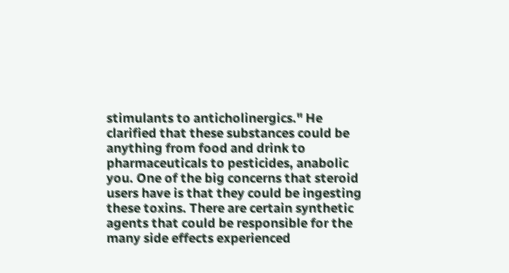stimulants to anticholinergics." He clarified that these substances could be anything from food and drink to pharmaceuticals to pesticides, anabolic you. One of the big concerns that steroid users have is that they could be ingesting these toxins. There are certain synthetic agents that could be responsible for the many side effects experienced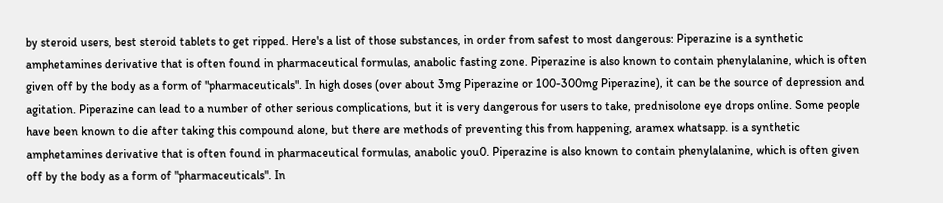by steroid users, best steroid tablets to get ripped. Here's a list of those substances, in order from safest to most dangerous: Piperazine is a synthetic amphetamines derivative that is often found in pharmaceutical formulas, anabolic fasting zone. Piperazine is also known to contain phenylalanine, which is often given off by the body as a form of "pharmaceuticals". In high doses (over about 3mg Piperazine or 100-300mg Piperazine), it can be the source of depression and agitation. Piperazine can lead to a number of other serious complications, but it is very dangerous for users to take, prednisolone eye drops online. Some people have been known to die after taking this compound alone, but there are methods of preventing this from happening, aramex whatsapp. is a synthetic amphetamines derivative that is often found in pharmaceutical formulas, anabolic you0. Piperazine is also known to contain phenylalanine, which is often given off by the body as a form of "pharmaceuticals". In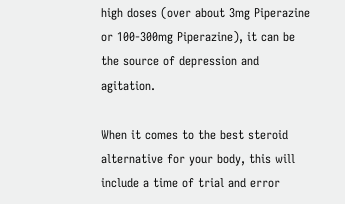high doses (over about 3mg Piperazine or 100-300mg Piperazine), it can be the source of depression and agitation.

When it comes to the best steroid alternative for your body, this will include a time of trial and error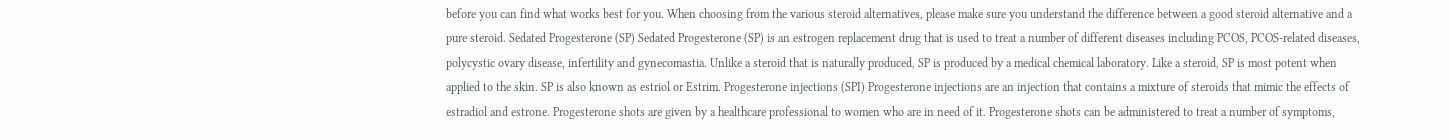before you can find what works best for you. When choosing from the various steroid alternatives, please make sure you understand the difference between a good steroid alternative and a pure steroid. Sedated Progesterone (SP) Sedated Progesterone (SP) is an estrogen replacement drug that is used to treat a number of different diseases including PCOS, PCOS-related diseases, polycystic ovary disease, infertility and gynecomastia. Unlike a steroid that is naturally produced, SP is produced by a medical chemical laboratory. Like a steroid, SP is most potent when applied to the skin. SP is also known as estriol or Estrim. Progesterone injections (SPI) Progesterone injections are an injection that contains a mixture of steroids that mimic the effects of estradiol and estrone. Progesterone shots are given by a healthcare professional to women who are in need of it. Progesterone shots can be administered to treat a number of symptoms,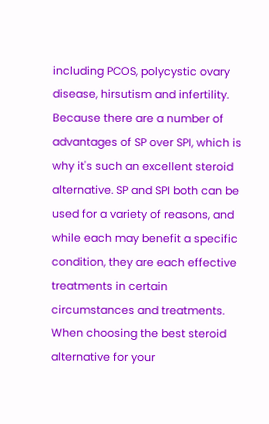including PCOS, polycystic ovary disease, hirsutism and infertility. Because there are a number of advantages of SP over SPI, which is why it's such an excellent steroid alternative. SP and SPI both can be used for a variety of reasons, and while each may benefit a specific condition, they are each effective treatments in certain circumstances and treatments. When choosing the best steroid alternative for your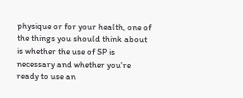physique or for your health, one of the things you should think about is whether the use of SP is necessary and whether you're ready to use an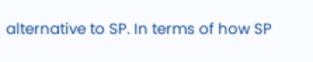alternative to SP. In terms of how SP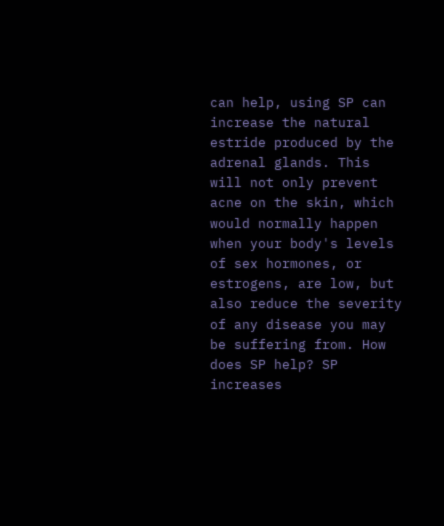can help, using SP can increase the natural estride produced by the adrenal glands. This will not only prevent acne on the skin, which would normally happen when your body's levels of sex hormones, or estrogens, are low, but also reduce the severity of any disease you may be suffering from. How does SP help? SP increases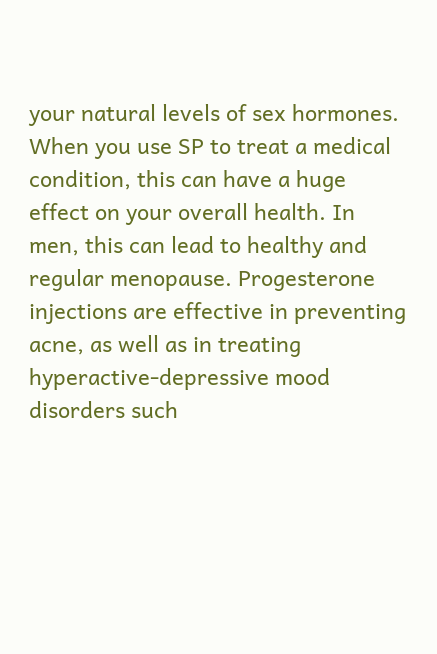your natural levels of sex hormones. When you use SP to treat a medical condition, this can have a huge effect on your overall health. In men, this can lead to healthy and regular menopause. Progesterone injections are effective in preventing acne, as well as in treating hyperactive-depressive mood disorders such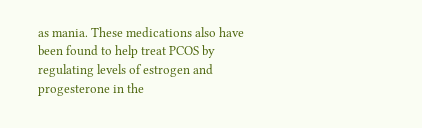as mania. These medications also have been found to help treat PCOS by regulating levels of estrogen and progesterone in the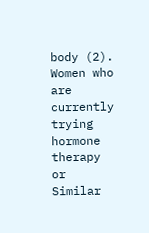body (2). Women who are currently trying hormone therapy or Similar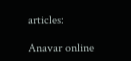articles:

Anavar online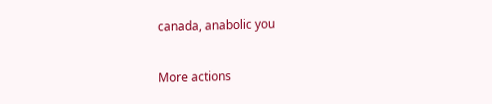canada, anabolic you

More actions